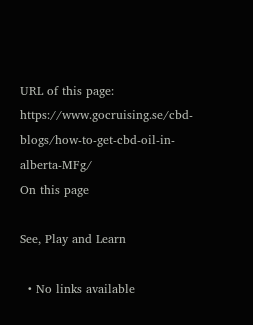URL of this page: https://www.gocruising.se/cbd-blogs/how-to-get-cbd-oil-in-alberta-MFg/
On this page

See, Play and Learn

  • No links available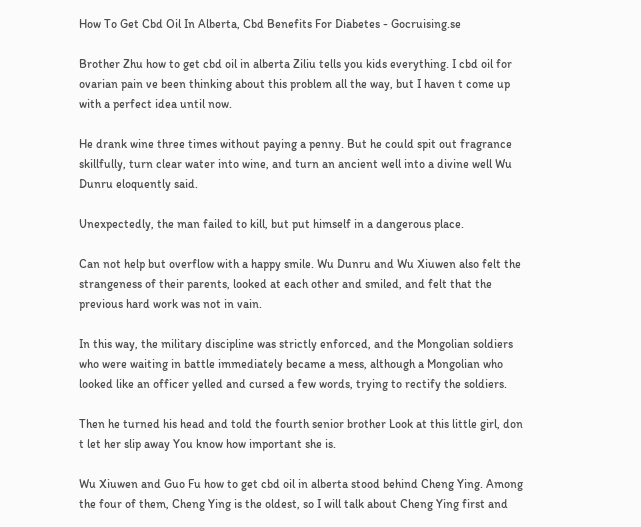How To Get Cbd Oil In Alberta, Cbd Benefits For Diabetes - Gocruising.se

Brother Zhu how to get cbd oil in alberta Ziliu tells you kids everything. I cbd oil for ovarian pain ve been thinking about this problem all the way, but I haven t come up with a perfect idea until now.

He drank wine three times without paying a penny. But he could spit out fragrance skillfully, turn clear water into wine, and turn an ancient well into a divine well Wu Dunru eloquently said.

Unexpectedly, the man failed to kill, but put himself in a dangerous place.

Can not help but overflow with a happy smile. Wu Dunru and Wu Xiuwen also felt the strangeness of their parents, looked at each other and smiled, and felt that the previous hard work was not in vain.

In this way, the military discipline was strictly enforced, and the Mongolian soldiers who were waiting in battle immediately became a mess, although a Mongolian who looked like an officer yelled and cursed a few words, trying to rectify the soldiers.

Then he turned his head and told the fourth senior brother Look at this little girl, don t let her slip away You know how important she is.

Wu Xiuwen and Guo Fu how to get cbd oil in alberta stood behind Cheng Ying. Among the four of them, Cheng Ying is the oldest, so I will talk about Cheng Ying first and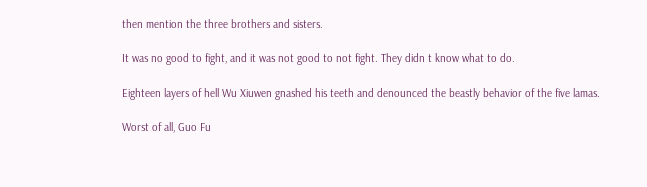then mention the three brothers and sisters.

It was no good to fight, and it was not good to not fight. They didn t know what to do.

Eighteen layers of hell Wu Xiuwen gnashed his teeth and denounced the beastly behavior of the five lamas.

Worst of all, Guo Fu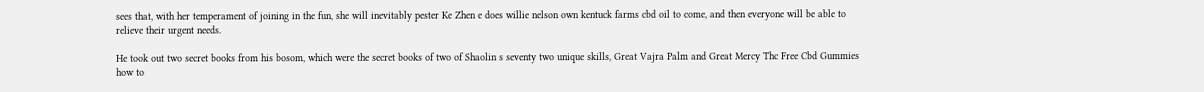sees that, with her temperament of joining in the fun, she will inevitably pester Ke Zhen e does willie nelson own kentuck farms cbd oil to come, and then everyone will be able to relieve their urgent needs.

He took out two secret books from his bosom, which were the secret books of two of Shaolin s seventy two unique skills, Great Vajra Palm and Great Mercy Thc Free Cbd Gummies how to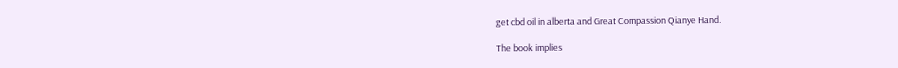get cbd oil in alberta and Great Compassion Qianye Hand.

The book implies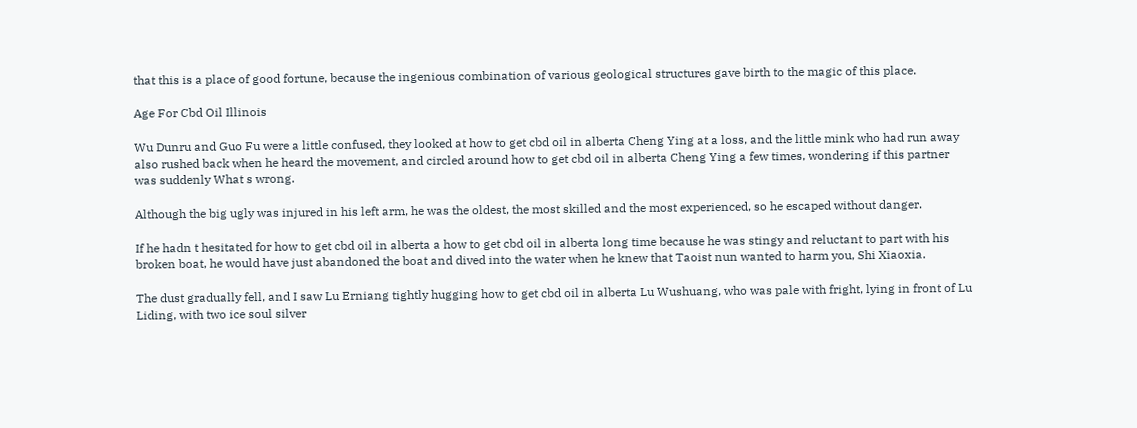that this is a place of good fortune, because the ingenious combination of various geological structures gave birth to the magic of this place.

Age For Cbd Oil Illinois

Wu Dunru and Guo Fu were a little confused, they looked at how to get cbd oil in alberta Cheng Ying at a loss, and the little mink who had run away also rushed back when he heard the movement, and circled around how to get cbd oil in alberta Cheng Ying a few times, wondering if this partner was suddenly What s wrong.

Although the big ugly was injured in his left arm, he was the oldest, the most skilled and the most experienced, so he escaped without danger.

If he hadn t hesitated for how to get cbd oil in alberta a how to get cbd oil in alberta long time because he was stingy and reluctant to part with his broken boat, he would have just abandoned the boat and dived into the water when he knew that Taoist nun wanted to harm you, Shi Xiaoxia.

The dust gradually fell, and I saw Lu Erniang tightly hugging how to get cbd oil in alberta Lu Wushuang, who was pale with fright, lying in front of Lu Liding, with two ice soul silver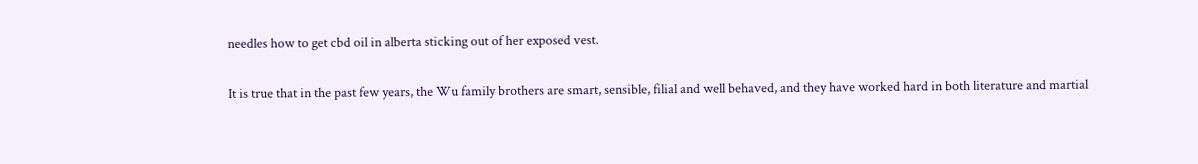needles how to get cbd oil in alberta sticking out of her exposed vest.

It is true that in the past few years, the Wu family brothers are smart, sensible, filial and well behaved, and they have worked hard in both literature and martial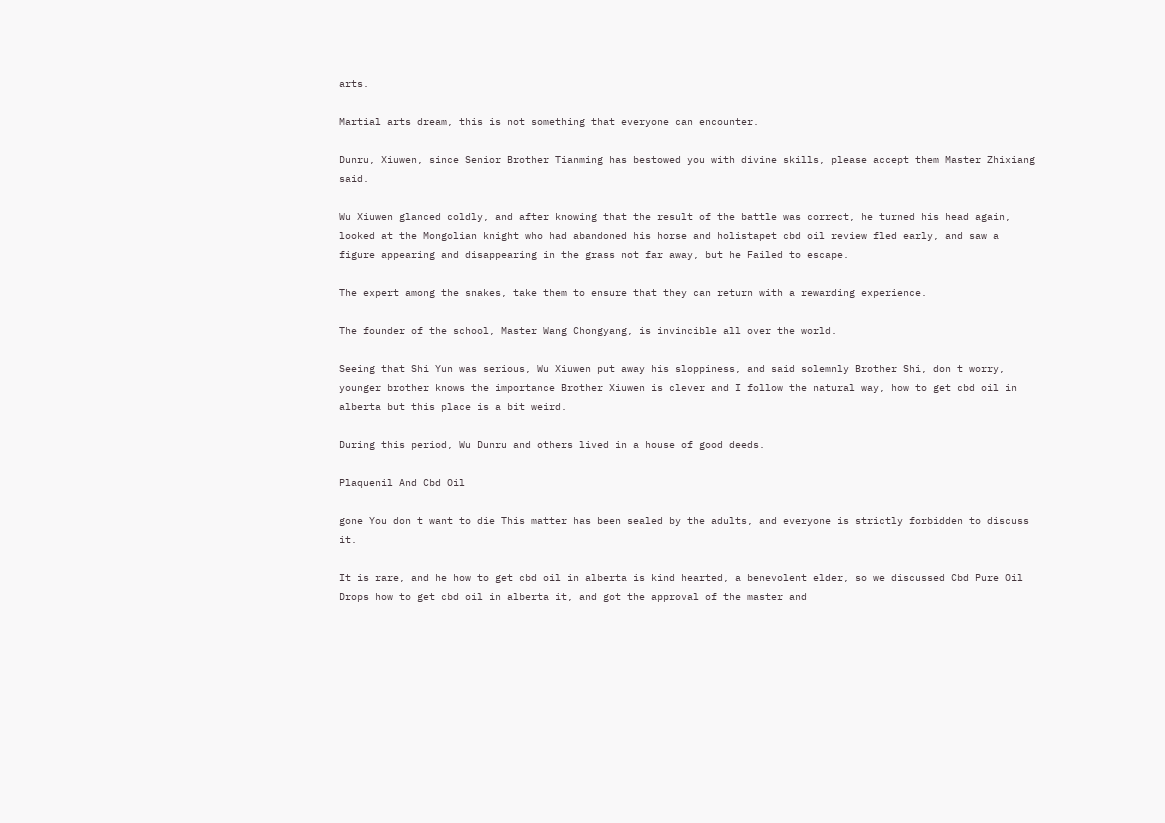arts.

Martial arts dream, this is not something that everyone can encounter.

Dunru, Xiuwen, since Senior Brother Tianming has bestowed you with divine skills, please accept them Master Zhixiang said.

Wu Xiuwen glanced coldly, and after knowing that the result of the battle was correct, he turned his head again, looked at the Mongolian knight who had abandoned his horse and holistapet cbd oil review fled early, and saw a figure appearing and disappearing in the grass not far away, but he Failed to escape.

The expert among the snakes, take them to ensure that they can return with a rewarding experience.

The founder of the school, Master Wang Chongyang, is invincible all over the world.

Seeing that Shi Yun was serious, Wu Xiuwen put away his sloppiness, and said solemnly Brother Shi, don t worry, younger brother knows the importance Brother Xiuwen is clever and I follow the natural way, how to get cbd oil in alberta but this place is a bit weird.

During this period, Wu Dunru and others lived in a house of good deeds.

Plaquenil And Cbd Oil

gone You don t want to die This matter has been sealed by the adults, and everyone is strictly forbidden to discuss it.

It is rare, and he how to get cbd oil in alberta is kind hearted, a benevolent elder, so we discussed Cbd Pure Oil Drops how to get cbd oil in alberta it, and got the approval of the master and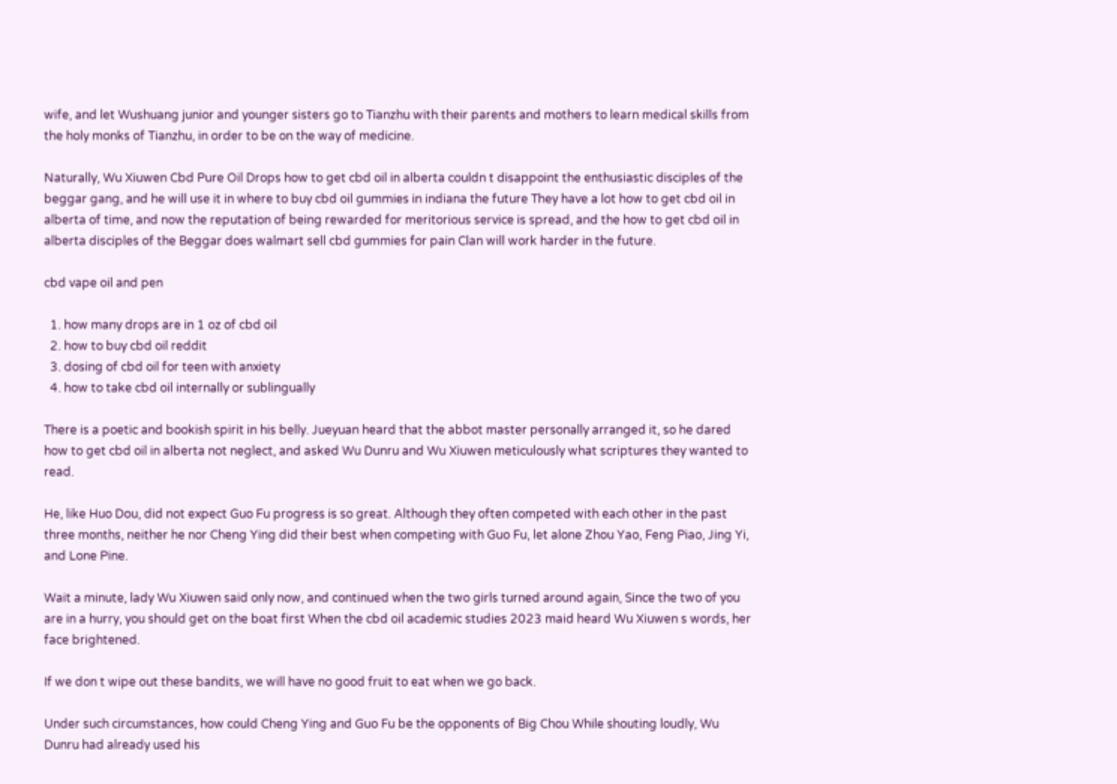wife, and let Wushuang junior and younger sisters go to Tianzhu with their parents and mothers to learn medical skills from the holy monks of Tianzhu, in order to be on the way of medicine.

Naturally, Wu Xiuwen Cbd Pure Oil Drops how to get cbd oil in alberta couldn t disappoint the enthusiastic disciples of the beggar gang, and he will use it in where to buy cbd oil gummies in indiana the future They have a lot how to get cbd oil in alberta of time, and now the reputation of being rewarded for meritorious service is spread, and the how to get cbd oil in alberta disciples of the Beggar does walmart sell cbd gummies for pain Clan will work harder in the future.

cbd vape oil and pen

  1. how many drops are in 1 oz of cbd oil
  2. how to buy cbd oil reddit
  3. dosing of cbd oil for teen with anxiety
  4. how to take cbd oil internally or sublingually

There is a poetic and bookish spirit in his belly. Jueyuan heard that the abbot master personally arranged it, so he dared how to get cbd oil in alberta not neglect, and asked Wu Dunru and Wu Xiuwen meticulously what scriptures they wanted to read.

He, like Huo Dou, did not expect Guo Fu progress is so great. Although they often competed with each other in the past three months, neither he nor Cheng Ying did their best when competing with Guo Fu, let alone Zhou Yao, Feng Piao, Jing Yi, and Lone Pine.

Wait a minute, lady Wu Xiuwen said only now, and continued when the two girls turned around again, Since the two of you are in a hurry, you should get on the boat first When the cbd oil academic studies 2023 maid heard Wu Xiuwen s words, her face brightened.

If we don t wipe out these bandits, we will have no good fruit to eat when we go back.

Under such circumstances, how could Cheng Ying and Guo Fu be the opponents of Big Chou While shouting loudly, Wu Dunru had already used his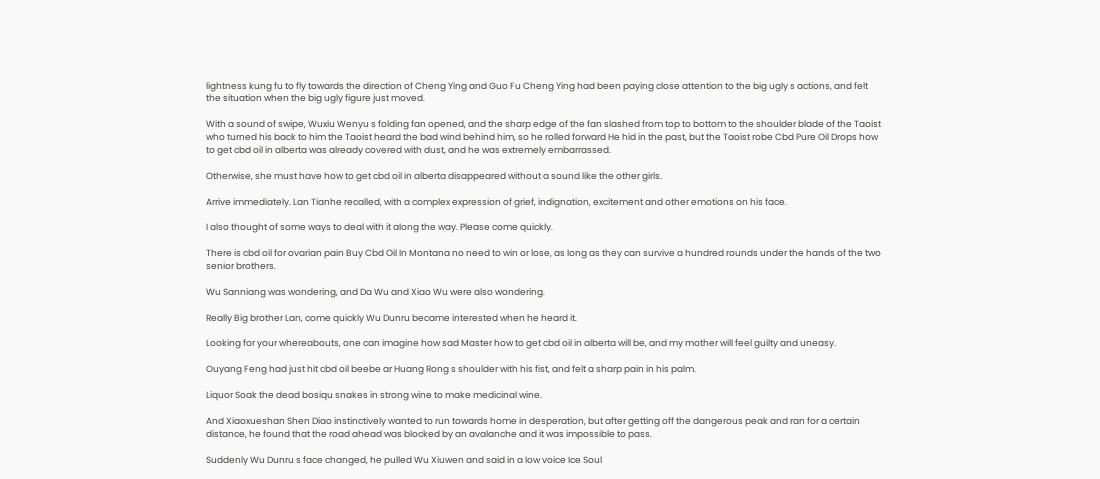lightness kung fu to fly towards the direction of Cheng Ying and Guo Fu Cheng Ying had been paying close attention to the big ugly s actions, and felt the situation when the big ugly figure just moved.

With a sound of swipe, Wuxiu Wenyu s folding fan opened, and the sharp edge of the fan slashed from top to bottom to the shoulder blade of the Taoist who turned his back to him the Taoist heard the bad wind behind him, so he rolled forward He hid in the past, but the Taoist robe Cbd Pure Oil Drops how to get cbd oil in alberta was already covered with dust, and he was extremely embarrassed.

Otherwise, she must have how to get cbd oil in alberta disappeared without a sound like the other girls.

Arrive immediately. Lan Tianhe recalled, with a complex expression of grief, indignation, excitement and other emotions on his face.

I also thought of some ways to deal with it along the way. Please come quickly.

There is cbd oil for ovarian pain Buy Cbd Oil In Montana no need to win or lose, as long as they can survive a hundred rounds under the hands of the two senior brothers.

Wu Sanniang was wondering, and Da Wu and Xiao Wu were also wondering.

Really Big brother Lan, come quickly Wu Dunru became interested when he heard it.

Looking for your whereabouts, one can imagine how sad Master how to get cbd oil in alberta will be, and my mother will feel guilty and uneasy.

Ouyang Feng had just hit cbd oil beebe ar Huang Rong s shoulder with his fist, and felt a sharp pain in his palm.

Liquor Soak the dead bosiqu snakes in strong wine to make medicinal wine.

And Xiaoxueshan Shen Diao instinctively wanted to run towards home in desperation, but after getting off the dangerous peak and ran for a certain distance, he found that the road ahead was blocked by an avalanche and it was impossible to pass.

Suddenly Wu Dunru s face changed, he pulled Wu Xiuwen and said in a low voice Ice Soul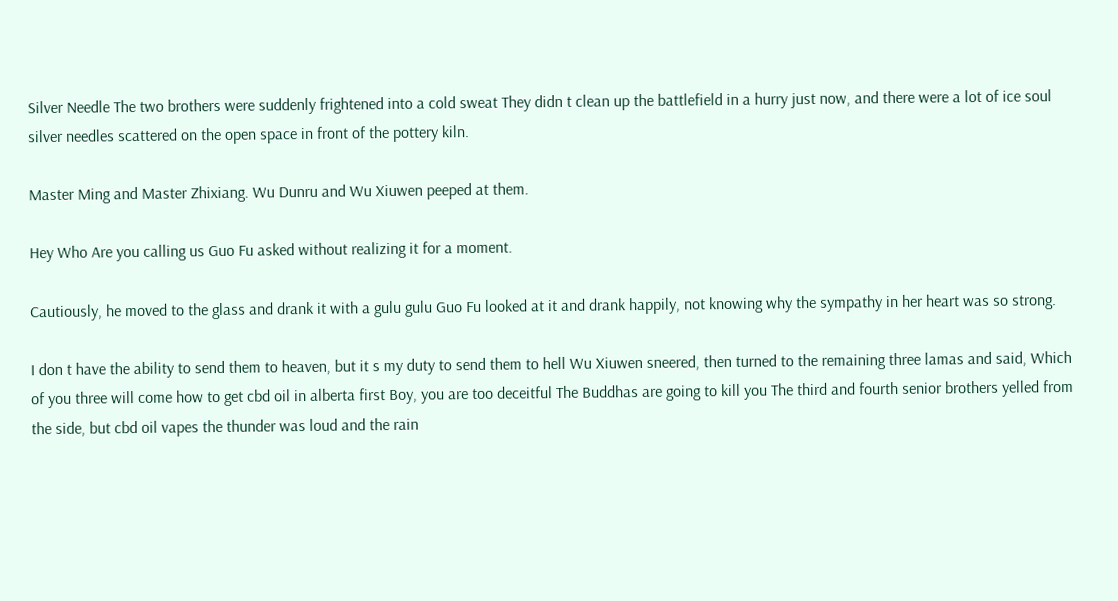Silver Needle The two brothers were suddenly frightened into a cold sweat They didn t clean up the battlefield in a hurry just now, and there were a lot of ice soul silver needles scattered on the open space in front of the pottery kiln.

Master Ming and Master Zhixiang. Wu Dunru and Wu Xiuwen peeped at them.

Hey Who Are you calling us Guo Fu asked without realizing it for a moment.

Cautiously, he moved to the glass and drank it with a gulu gulu Guo Fu looked at it and drank happily, not knowing why the sympathy in her heart was so strong.

I don t have the ability to send them to heaven, but it s my duty to send them to hell Wu Xiuwen sneered, then turned to the remaining three lamas and said, Which of you three will come how to get cbd oil in alberta first Boy, you are too deceitful The Buddhas are going to kill you The third and fourth senior brothers yelled from the side, but cbd oil vapes the thunder was loud and the rain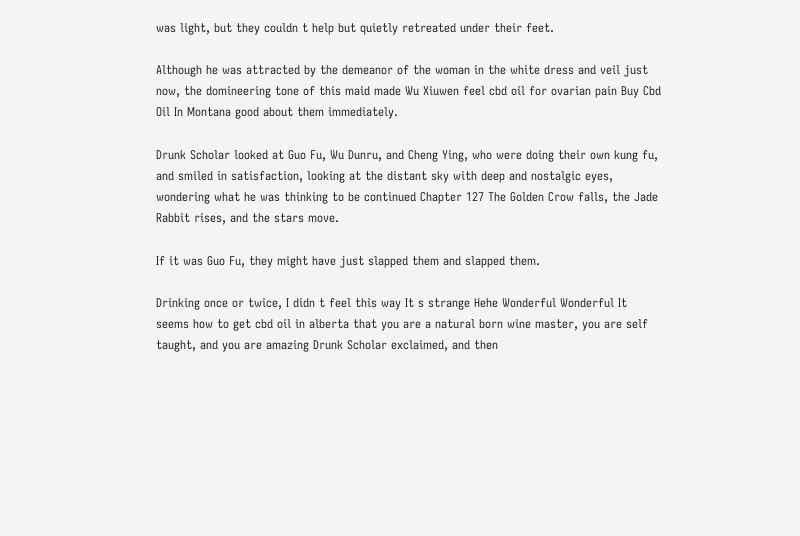was light, but they couldn t help but quietly retreated under their feet.

Although he was attracted by the demeanor of the woman in the white dress and veil just now, the domineering tone of this maid made Wu Xiuwen feel cbd oil for ovarian pain Buy Cbd Oil In Montana good about them immediately.

Drunk Scholar looked at Guo Fu, Wu Dunru, and Cheng Ying, who were doing their own kung fu, and smiled in satisfaction, looking at the distant sky with deep and nostalgic eyes, wondering what he was thinking to be continued Chapter 127 The Golden Crow falls, the Jade Rabbit rises, and the stars move.

If it was Guo Fu, they might have just slapped them and slapped them.

Drinking once or twice, I didn t feel this way It s strange Hehe Wonderful Wonderful It seems how to get cbd oil in alberta that you are a natural born wine master, you are self taught, and you are amazing Drunk Scholar exclaimed, and then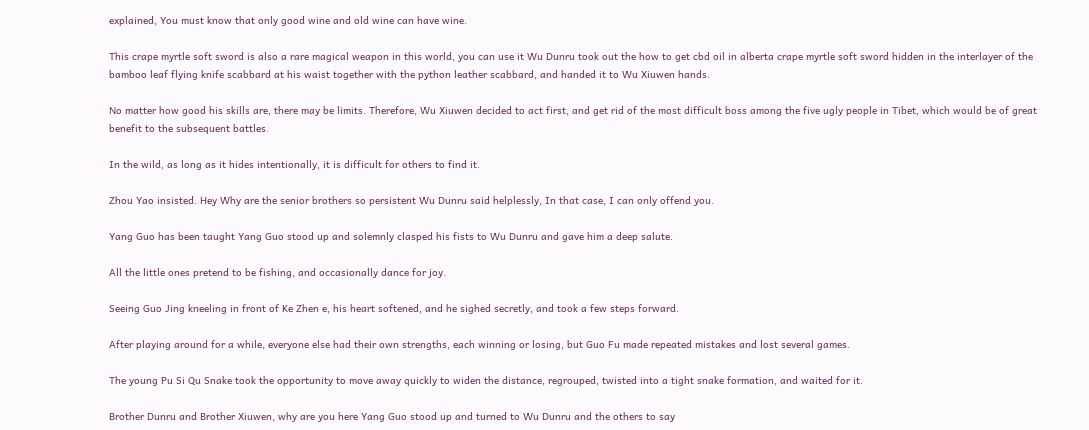explained, You must know that only good wine and old wine can have wine.

This crape myrtle soft sword is also a rare magical weapon in this world, you can use it Wu Dunru took out the how to get cbd oil in alberta crape myrtle soft sword hidden in the interlayer of the bamboo leaf flying knife scabbard at his waist together with the python leather scabbard, and handed it to Wu Xiuwen hands.

No matter how good his skills are, there may be limits. Therefore, Wu Xiuwen decided to act first, and get rid of the most difficult boss among the five ugly people in Tibet, which would be of great benefit to the subsequent battles.

In the wild, as long as it hides intentionally, it is difficult for others to find it.

Zhou Yao insisted. Hey Why are the senior brothers so persistent Wu Dunru said helplessly, In that case, I can only offend you.

Yang Guo has been taught Yang Guo stood up and solemnly clasped his fists to Wu Dunru and gave him a deep salute.

All the little ones pretend to be fishing, and occasionally dance for joy.

Seeing Guo Jing kneeling in front of Ke Zhen e, his heart softened, and he sighed secretly, and took a few steps forward.

After playing around for a while, everyone else had their own strengths, each winning or losing, but Guo Fu made repeated mistakes and lost several games.

The young Pu Si Qu Snake took the opportunity to move away quickly to widen the distance, regrouped, twisted into a tight snake formation, and waited for it.

Brother Dunru and Brother Xiuwen, why are you here Yang Guo stood up and turned to Wu Dunru and the others to say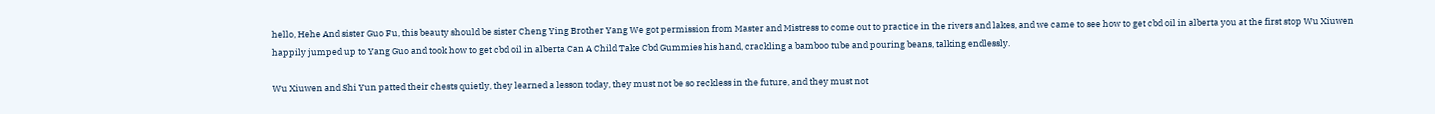hello, Hehe And sister Guo Fu, this beauty should be sister Cheng Ying Brother Yang We got permission from Master and Mistress to come out to practice in the rivers and lakes, and we came to see how to get cbd oil in alberta you at the first stop Wu Xiuwen happily jumped up to Yang Guo and took how to get cbd oil in alberta Can A Child Take Cbd Gummies his hand, crackling a bamboo tube and pouring beans, talking endlessly.

Wu Xiuwen and Shi Yun patted their chests quietly, they learned a lesson today, they must not be so reckless in the future, and they must not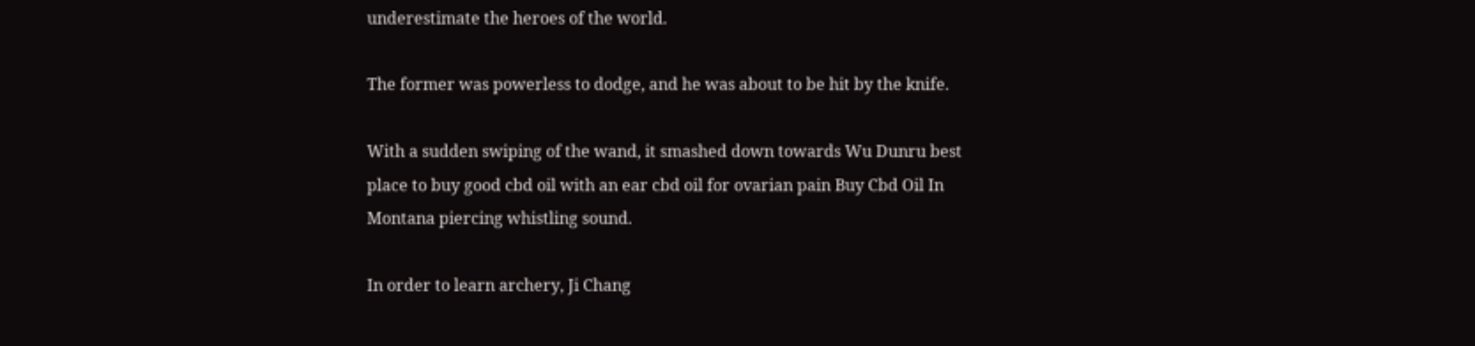underestimate the heroes of the world.

The former was powerless to dodge, and he was about to be hit by the knife.

With a sudden swiping of the wand, it smashed down towards Wu Dunru best place to buy good cbd oil with an ear cbd oil for ovarian pain Buy Cbd Oil In Montana piercing whistling sound.

In order to learn archery, Ji Chang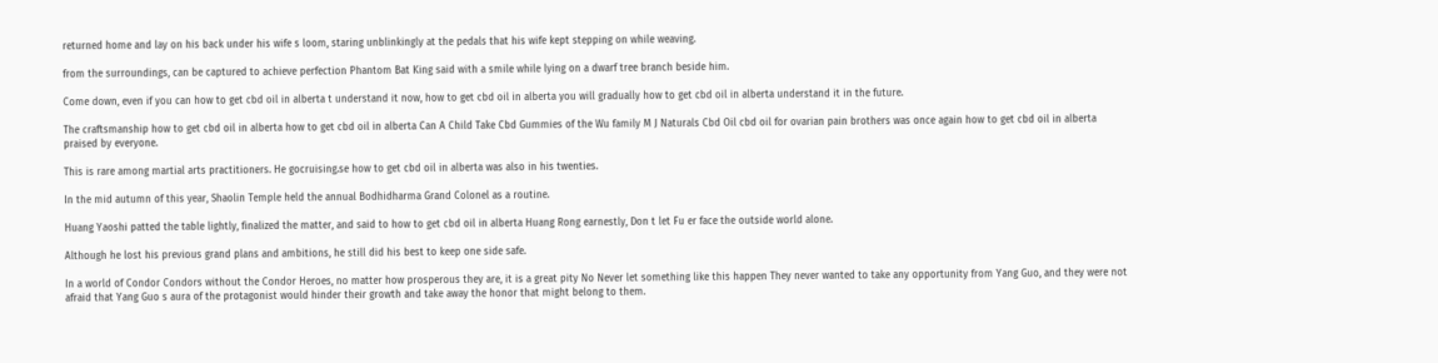returned home and lay on his back under his wife s loom, staring unblinkingly at the pedals that his wife kept stepping on while weaving.

from the surroundings, can be captured to achieve perfection Phantom Bat King said with a smile while lying on a dwarf tree branch beside him.

Come down, even if you can how to get cbd oil in alberta t understand it now, how to get cbd oil in alberta you will gradually how to get cbd oil in alberta understand it in the future.

The craftsmanship how to get cbd oil in alberta how to get cbd oil in alberta Can A Child Take Cbd Gummies of the Wu family M J Naturals Cbd Oil cbd oil for ovarian pain brothers was once again how to get cbd oil in alberta praised by everyone.

This is rare among martial arts practitioners. He gocruising.se how to get cbd oil in alberta was also in his twenties.

In the mid autumn of this year, Shaolin Temple held the annual Bodhidharma Grand Colonel as a routine.

Huang Yaoshi patted the table lightly, finalized the matter, and said to how to get cbd oil in alberta Huang Rong earnestly, Don t let Fu er face the outside world alone.

Although he lost his previous grand plans and ambitions, he still did his best to keep one side safe.

In a world of Condor Condors without the Condor Heroes, no matter how prosperous they are, it is a great pity No Never let something like this happen They never wanted to take any opportunity from Yang Guo, and they were not afraid that Yang Guo s aura of the protagonist would hinder their growth and take away the honor that might belong to them.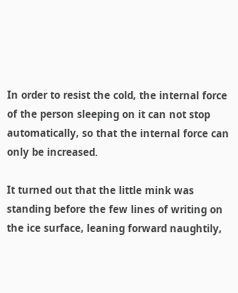In order to resist the cold, the internal force of the person sleeping on it can not stop automatically, so that the internal force can only be increased.

It turned out that the little mink was standing before the few lines of writing on the ice surface, leaning forward naughtily,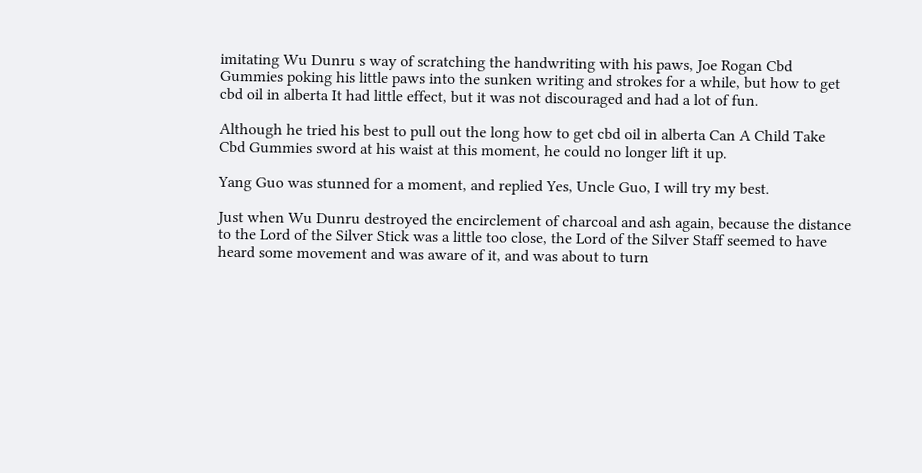imitating Wu Dunru s way of scratching the handwriting with his paws, Joe Rogan Cbd Gummies poking his little paws into the sunken writing and strokes for a while, but how to get cbd oil in alberta It had little effect, but it was not discouraged and had a lot of fun.

Although he tried his best to pull out the long how to get cbd oil in alberta Can A Child Take Cbd Gummies sword at his waist at this moment, he could no longer lift it up.

Yang Guo was stunned for a moment, and replied Yes, Uncle Guo, I will try my best.

Just when Wu Dunru destroyed the encirclement of charcoal and ash again, because the distance to the Lord of the Silver Stick was a little too close, the Lord of the Silver Staff seemed to have heard some movement and was aware of it, and was about to turn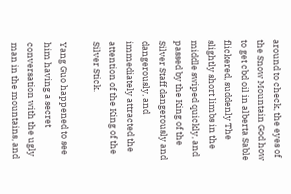around to check, the eyes of the Snow Mountain God how to get cbd oil in alberta Sable flickered, suddenly The slightly short limbs in the middle swiped quickly, and passed by the King of the Silver Staff dangerously and dangerously, and immediately attracted the attention of the King of the Silver Stick.

Yang Guo happened to see him having a secret conversation with the ugly man in the mountains, and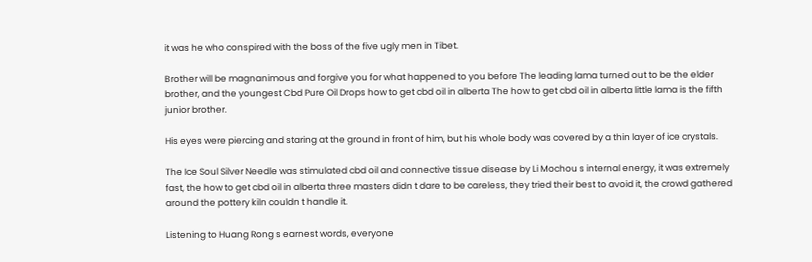it was he who conspired with the boss of the five ugly men in Tibet.

Brother will be magnanimous and forgive you for what happened to you before The leading lama turned out to be the elder brother, and the youngest Cbd Pure Oil Drops how to get cbd oil in alberta The how to get cbd oil in alberta little lama is the fifth junior brother.

His eyes were piercing and staring at the ground in front of him, but his whole body was covered by a thin layer of ice crystals.

The Ice Soul Silver Needle was stimulated cbd oil and connective tissue disease by Li Mochou s internal energy, it was extremely fast, the how to get cbd oil in alberta three masters didn t dare to be careless, they tried their best to avoid it, the crowd gathered around the pottery kiln couldn t handle it.

Listening to Huang Rong s earnest words, everyone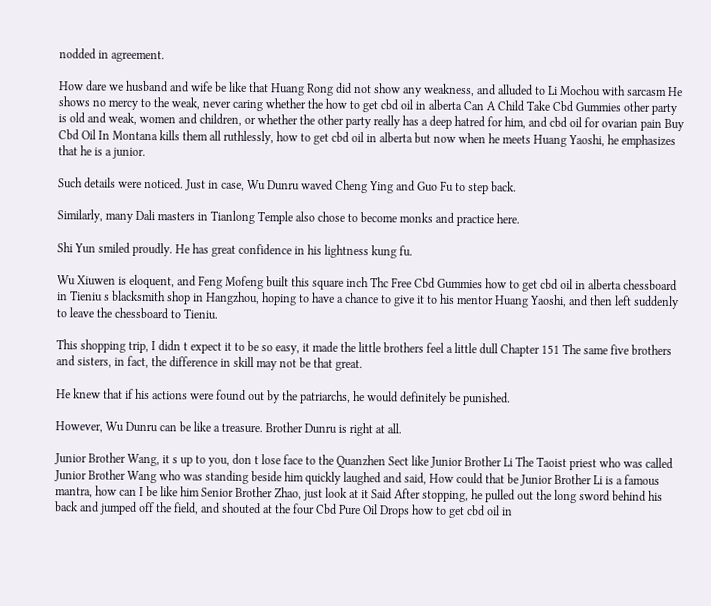nodded in agreement.

How dare we husband and wife be like that Huang Rong did not show any weakness, and alluded to Li Mochou with sarcasm He shows no mercy to the weak, never caring whether the how to get cbd oil in alberta Can A Child Take Cbd Gummies other party is old and weak, women and children, or whether the other party really has a deep hatred for him, and cbd oil for ovarian pain Buy Cbd Oil In Montana kills them all ruthlessly, how to get cbd oil in alberta but now when he meets Huang Yaoshi, he emphasizes that he is a junior.

Such details were noticed. Just in case, Wu Dunru waved Cheng Ying and Guo Fu to step back.

Similarly, many Dali masters in Tianlong Temple also chose to become monks and practice here.

Shi Yun smiled proudly. He has great confidence in his lightness kung fu.

Wu Xiuwen is eloquent, and Feng Mofeng built this square inch Thc Free Cbd Gummies how to get cbd oil in alberta chessboard in Tieniu s blacksmith shop in Hangzhou, hoping to have a chance to give it to his mentor Huang Yaoshi, and then left suddenly to leave the chessboard to Tieniu.

This shopping trip, I didn t expect it to be so easy, it made the little brothers feel a little dull Chapter 151 The same five brothers and sisters, in fact, the difference in skill may not be that great.

He knew that if his actions were found out by the patriarchs, he would definitely be punished.

However, Wu Dunru can be like a treasure. Brother Dunru is right at all.

Junior Brother Wang, it s up to you, don t lose face to the Quanzhen Sect like Junior Brother Li The Taoist priest who was called Junior Brother Wang who was standing beside him quickly laughed and said, How could that be Junior Brother Li is a famous mantra, how can I be like him Senior Brother Zhao, just look at it Said After stopping, he pulled out the long sword behind his back and jumped off the field, and shouted at the four Cbd Pure Oil Drops how to get cbd oil in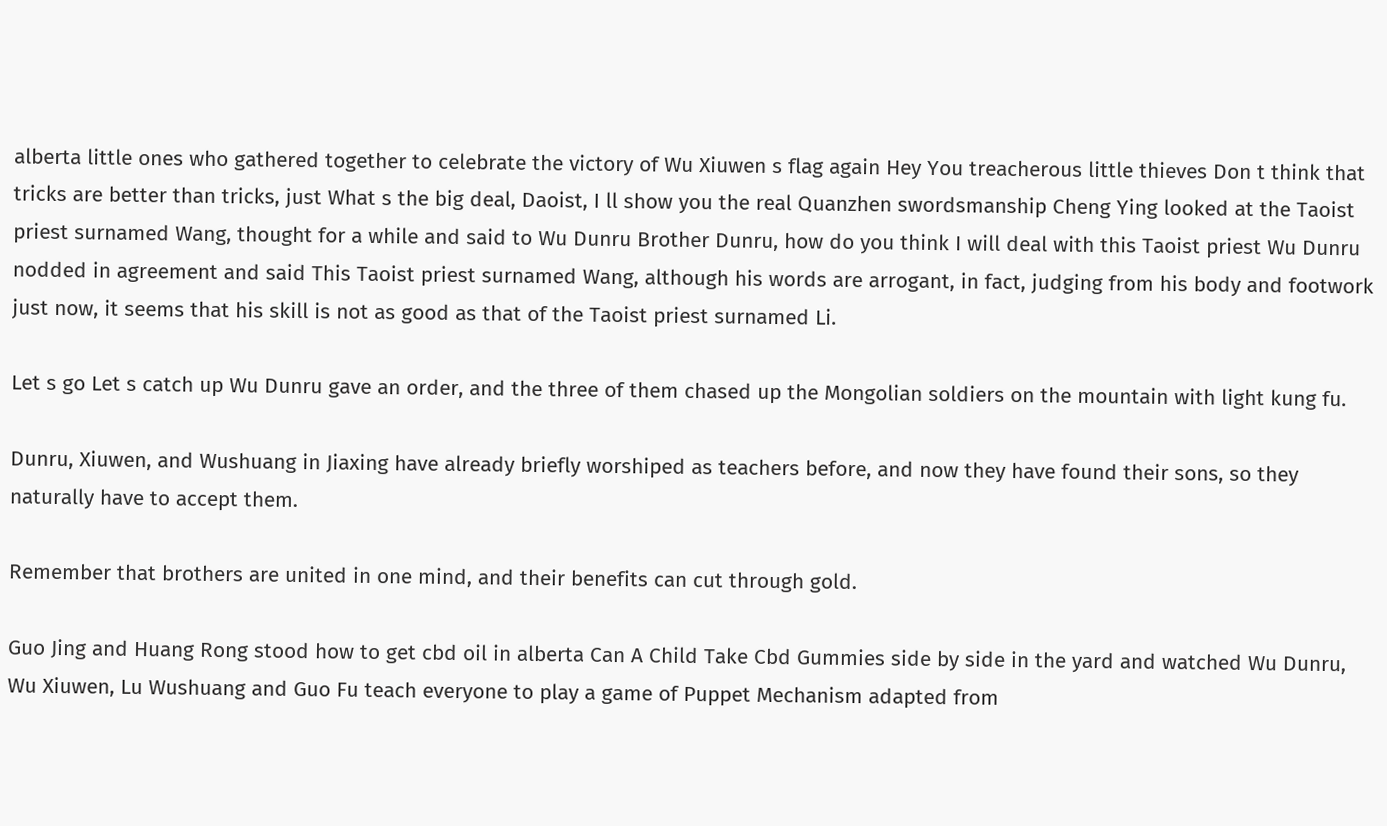alberta little ones who gathered together to celebrate the victory of Wu Xiuwen s flag again Hey You treacherous little thieves Don t think that tricks are better than tricks, just What s the big deal, Daoist, I ll show you the real Quanzhen swordsmanship Cheng Ying looked at the Taoist priest surnamed Wang, thought for a while and said to Wu Dunru Brother Dunru, how do you think I will deal with this Taoist priest Wu Dunru nodded in agreement and said This Taoist priest surnamed Wang, although his words are arrogant, in fact, judging from his body and footwork just now, it seems that his skill is not as good as that of the Taoist priest surnamed Li.

Let s go Let s catch up Wu Dunru gave an order, and the three of them chased up the Mongolian soldiers on the mountain with light kung fu.

Dunru, Xiuwen, and Wushuang in Jiaxing have already briefly worshiped as teachers before, and now they have found their sons, so they naturally have to accept them.

Remember that brothers are united in one mind, and their benefits can cut through gold.

Guo Jing and Huang Rong stood how to get cbd oil in alberta Can A Child Take Cbd Gummies side by side in the yard and watched Wu Dunru, Wu Xiuwen, Lu Wushuang and Guo Fu teach everyone to play a game of Puppet Mechanism adapted from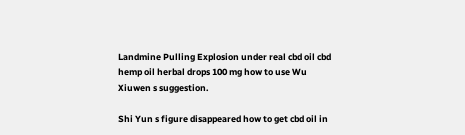Landmine Pulling Explosion under real cbd oil cbd hemp oil herbal drops 100 mg how to use Wu Xiuwen s suggestion.

Shi Yun s figure disappeared how to get cbd oil in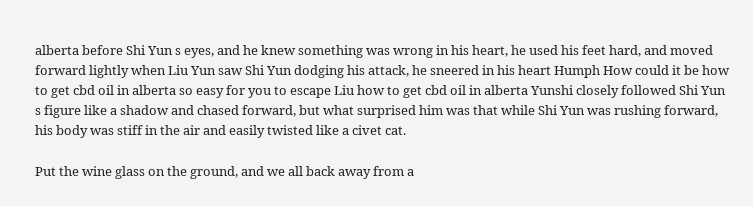alberta before Shi Yun s eyes, and he knew something was wrong in his heart, he used his feet hard, and moved forward lightly when Liu Yun saw Shi Yun dodging his attack, he sneered in his heart Humph How could it be how to get cbd oil in alberta so easy for you to escape Liu how to get cbd oil in alberta Yunshi closely followed Shi Yun s figure like a shadow and chased forward, but what surprised him was that while Shi Yun was rushing forward, his body was stiff in the air and easily twisted like a civet cat.

Put the wine glass on the ground, and we all back away from a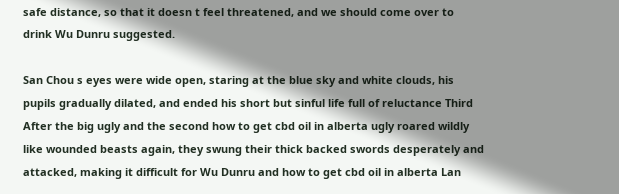safe distance, so that it doesn t feel threatened, and we should come over to drink Wu Dunru suggested.

San Chou s eyes were wide open, staring at the blue sky and white clouds, his pupils gradually dilated, and ended his short but sinful life full of reluctance Third After the big ugly and the second how to get cbd oil in alberta ugly roared wildly like wounded beasts again, they swung their thick backed swords desperately and attacked, making it difficult for Wu Dunru and how to get cbd oil in alberta Lan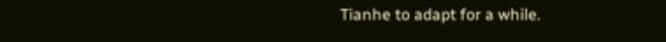Tianhe to adapt for a while.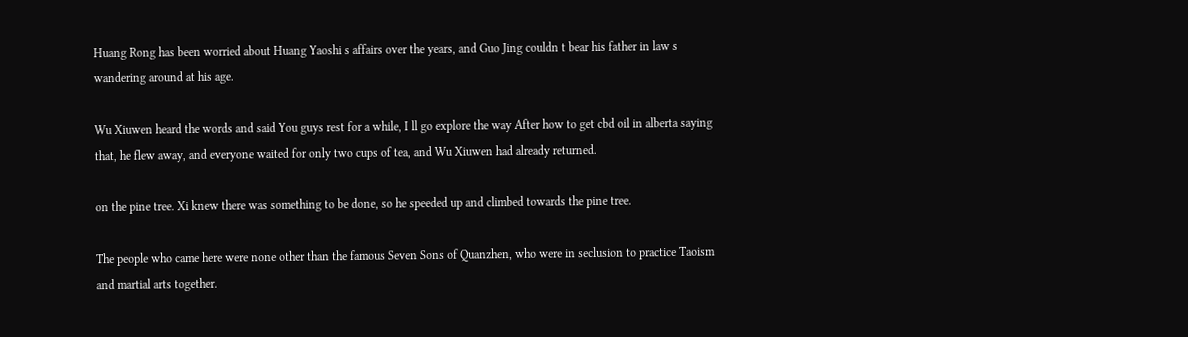Huang Rong has been worried about Huang Yaoshi s affairs over the years, and Guo Jing couldn t bear his father in law s wandering around at his age.

Wu Xiuwen heard the words and said You guys rest for a while, I ll go explore the way After how to get cbd oil in alberta saying that, he flew away, and everyone waited for only two cups of tea, and Wu Xiuwen had already returned.

on the pine tree. Xi knew there was something to be done, so he speeded up and climbed towards the pine tree.

The people who came here were none other than the famous Seven Sons of Quanzhen, who were in seclusion to practice Taoism and martial arts together.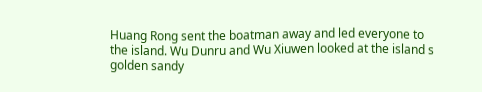Huang Rong sent the boatman away and led everyone to the island. Wu Dunru and Wu Xiuwen looked at the island s golden sandy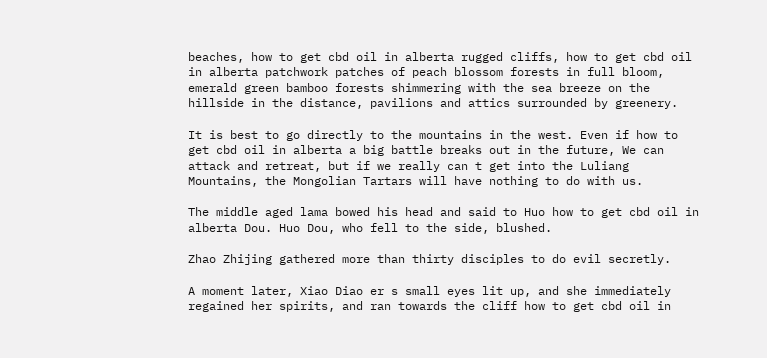beaches, how to get cbd oil in alberta rugged cliffs, how to get cbd oil in alberta patchwork patches of peach blossom forests in full bloom, emerald green bamboo forests shimmering with the sea breeze on the hillside in the distance, pavilions and attics surrounded by greenery.

It is best to go directly to the mountains in the west. Even if how to get cbd oil in alberta a big battle breaks out in the future, We can attack and retreat, but if we really can t get into the Luliang Mountains, the Mongolian Tartars will have nothing to do with us.

The middle aged lama bowed his head and said to Huo how to get cbd oil in alberta Dou. Huo Dou, who fell to the side, blushed.

Zhao Zhijing gathered more than thirty disciples to do evil secretly.

A moment later, Xiao Diao er s small eyes lit up, and she immediately regained her spirits, and ran towards the cliff how to get cbd oil in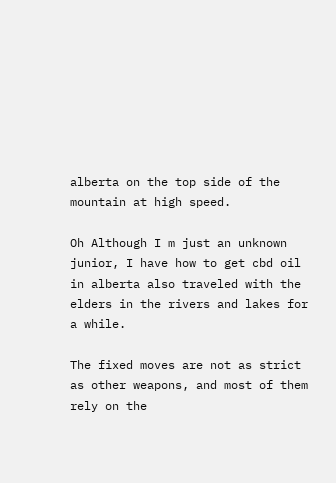alberta on the top side of the mountain at high speed.

Oh Although I m just an unknown junior, I have how to get cbd oil in alberta also traveled with the elders in the rivers and lakes for a while.

The fixed moves are not as strict as other weapons, and most of them rely on the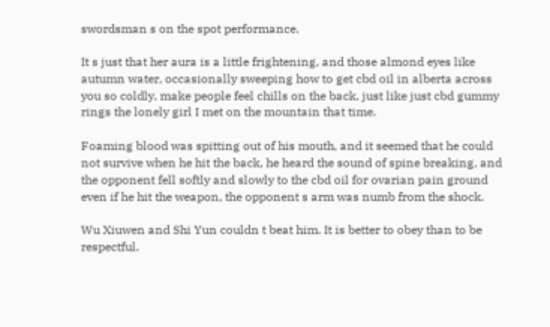swordsman s on the spot performance.

It s just that her aura is a little frightening, and those almond eyes like autumn water, occasionally sweeping how to get cbd oil in alberta across you so coldly, make people feel chills on the back, just like just cbd gummy rings the lonely girl I met on the mountain that time.

Foaming blood was spitting out of his mouth, and it seemed that he could not survive when he hit the back, he heard the sound of spine breaking, and the opponent fell softly and slowly to the cbd oil for ovarian pain ground even if he hit the weapon, the opponent s arm was numb from the shock.

Wu Xiuwen and Shi Yun couldn t beat him. It is better to obey than to be respectful.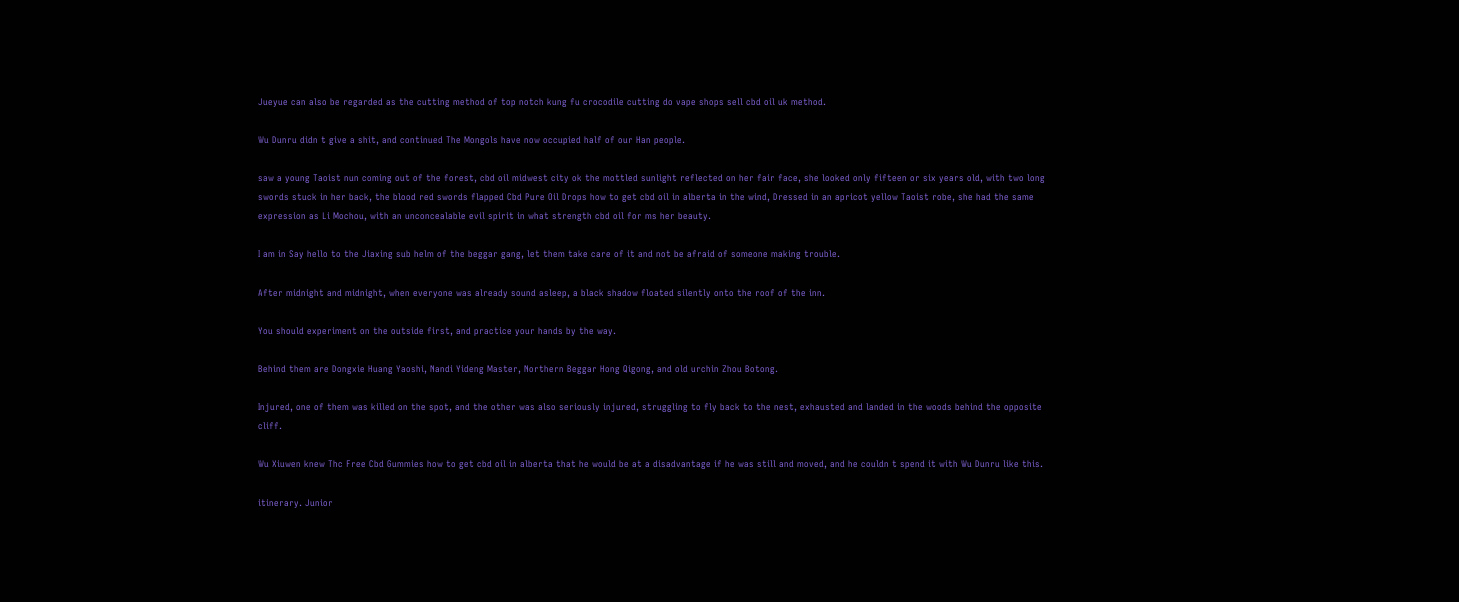Jueyue can also be regarded as the cutting method of top notch kung fu crocodile cutting do vape shops sell cbd oil uk method.

Wu Dunru didn t give a shit, and continued The Mongols have now occupied half of our Han people.

saw a young Taoist nun coming out of the forest, cbd oil midwest city ok the mottled sunlight reflected on her fair face, she looked only fifteen or six years old, with two long swords stuck in her back, the blood red swords flapped Cbd Pure Oil Drops how to get cbd oil in alberta in the wind, Dressed in an apricot yellow Taoist robe, she had the same expression as Li Mochou, with an unconcealable evil spirit in what strength cbd oil for ms her beauty.

I am in Say hello to the Jiaxing sub helm of the beggar gang, let them take care of it and not be afraid of someone making trouble.

After midnight and midnight, when everyone was already sound asleep, a black shadow floated silently onto the roof of the inn.

You should experiment on the outside first, and practice your hands by the way.

Behind them are Dongxie Huang Yaoshi, Nandi Yideng Master, Northern Beggar Hong Qigong, and old urchin Zhou Botong.

Injured, one of them was killed on the spot, and the other was also seriously injured, struggling to fly back to the nest, exhausted and landed in the woods behind the opposite cliff.

Wu Xiuwen knew Thc Free Cbd Gummies how to get cbd oil in alberta that he would be at a disadvantage if he was still and moved, and he couldn t spend it with Wu Dunru like this.

itinerary. Junior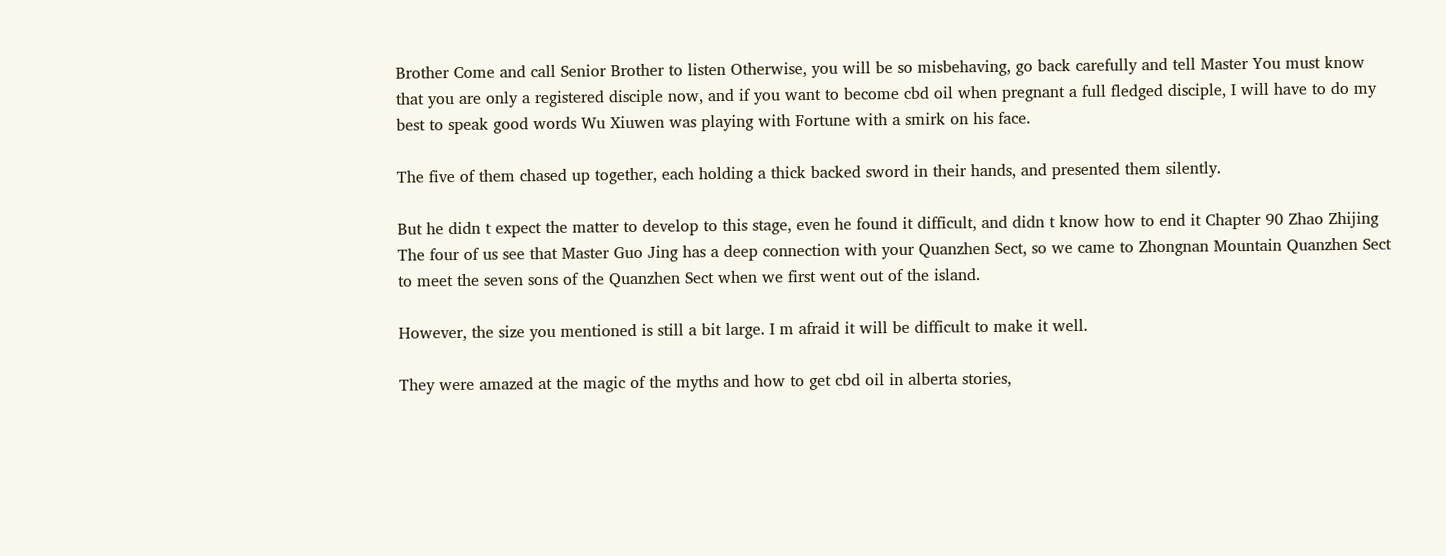Brother Come and call Senior Brother to listen Otherwise, you will be so misbehaving, go back carefully and tell Master You must know that you are only a registered disciple now, and if you want to become cbd oil when pregnant a full fledged disciple, I will have to do my best to speak good words Wu Xiuwen was playing with Fortune with a smirk on his face.

The five of them chased up together, each holding a thick backed sword in their hands, and presented them silently.

But he didn t expect the matter to develop to this stage, even he found it difficult, and didn t know how to end it Chapter 90 Zhao Zhijing The four of us see that Master Guo Jing has a deep connection with your Quanzhen Sect, so we came to Zhongnan Mountain Quanzhen Sect to meet the seven sons of the Quanzhen Sect when we first went out of the island.

However, the size you mentioned is still a bit large. I m afraid it will be difficult to make it well.

They were amazed at the magic of the myths and how to get cbd oil in alberta stories,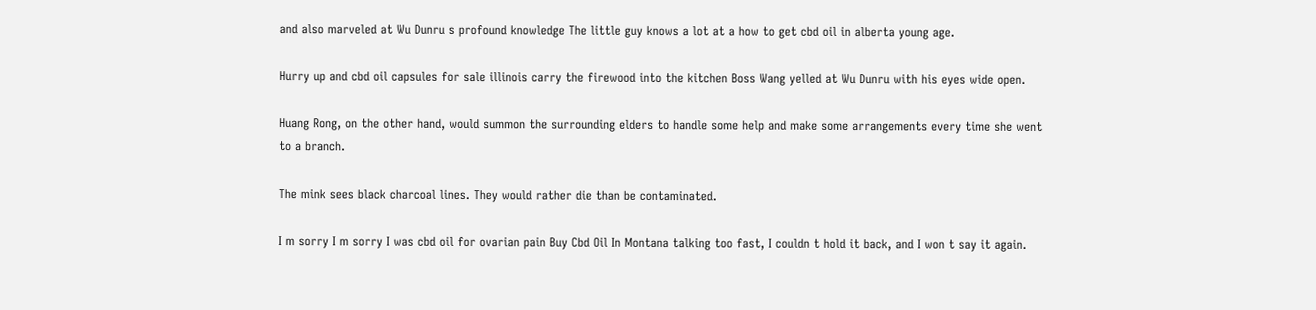and also marveled at Wu Dunru s profound knowledge The little guy knows a lot at a how to get cbd oil in alberta young age.

Hurry up and cbd oil capsules for sale illinois carry the firewood into the kitchen Boss Wang yelled at Wu Dunru with his eyes wide open.

Huang Rong, on the other hand, would summon the surrounding elders to handle some help and make some arrangements every time she went to a branch.

The mink sees black charcoal lines. They would rather die than be contaminated.

I m sorry I m sorry I was cbd oil for ovarian pain Buy Cbd Oil In Montana talking too fast, I couldn t hold it back, and I won t say it again.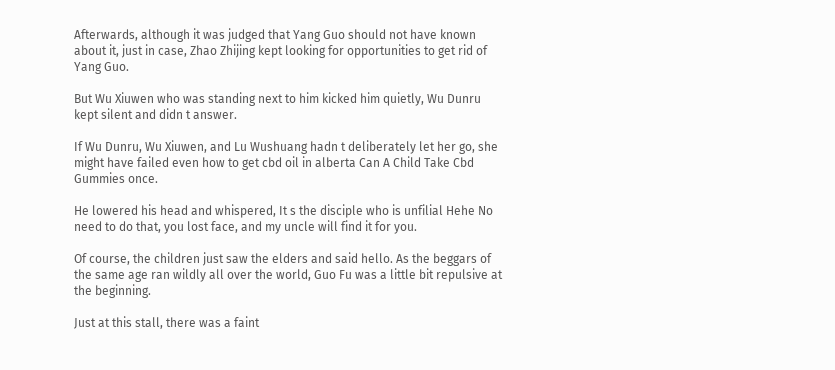Afterwards, although it was judged that Yang Guo should not have known about it, just in case, Zhao Zhijing kept looking for opportunities to get rid of Yang Guo.

But Wu Xiuwen who was standing next to him kicked him quietly, Wu Dunru kept silent and didn t answer.

If Wu Dunru, Wu Xiuwen, and Lu Wushuang hadn t deliberately let her go, she might have failed even how to get cbd oil in alberta Can A Child Take Cbd Gummies once.

He lowered his head and whispered, It s the disciple who is unfilial Hehe No need to do that, you lost face, and my uncle will find it for you.

Of course, the children just saw the elders and said hello. As the beggars of the same age ran wildly all over the world, Guo Fu was a little bit repulsive at the beginning.

Just at this stall, there was a faint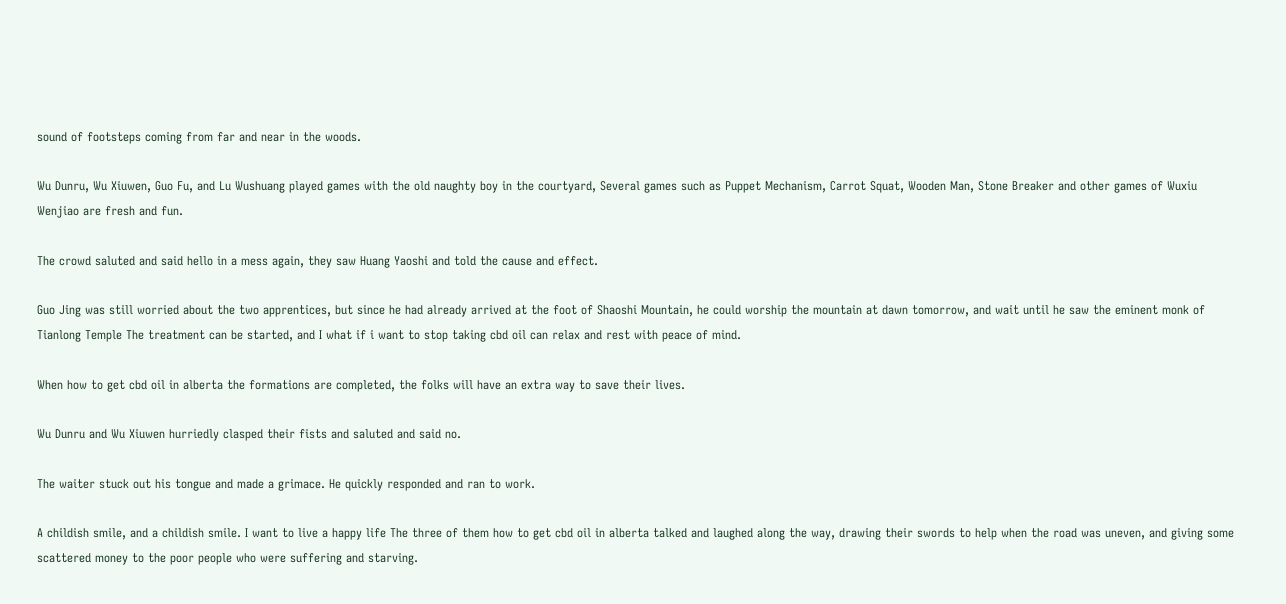sound of footsteps coming from far and near in the woods.

Wu Dunru, Wu Xiuwen, Guo Fu, and Lu Wushuang played games with the old naughty boy in the courtyard, Several games such as Puppet Mechanism, Carrot Squat, Wooden Man, Stone Breaker and other games of Wuxiu Wenjiao are fresh and fun.

The crowd saluted and said hello in a mess again, they saw Huang Yaoshi and told the cause and effect.

Guo Jing was still worried about the two apprentices, but since he had already arrived at the foot of Shaoshi Mountain, he could worship the mountain at dawn tomorrow, and wait until he saw the eminent monk of Tianlong Temple The treatment can be started, and I what if i want to stop taking cbd oil can relax and rest with peace of mind.

When how to get cbd oil in alberta the formations are completed, the folks will have an extra way to save their lives.

Wu Dunru and Wu Xiuwen hurriedly clasped their fists and saluted and said no.

The waiter stuck out his tongue and made a grimace. He quickly responded and ran to work.

A childish smile, and a childish smile. I want to live a happy life The three of them how to get cbd oil in alberta talked and laughed along the way, drawing their swords to help when the road was uneven, and giving some scattered money to the poor people who were suffering and starving.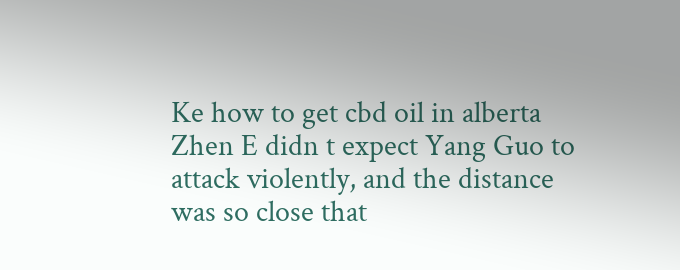Ke how to get cbd oil in alberta Zhen E didn t expect Yang Guo to attack violently, and the distance was so close that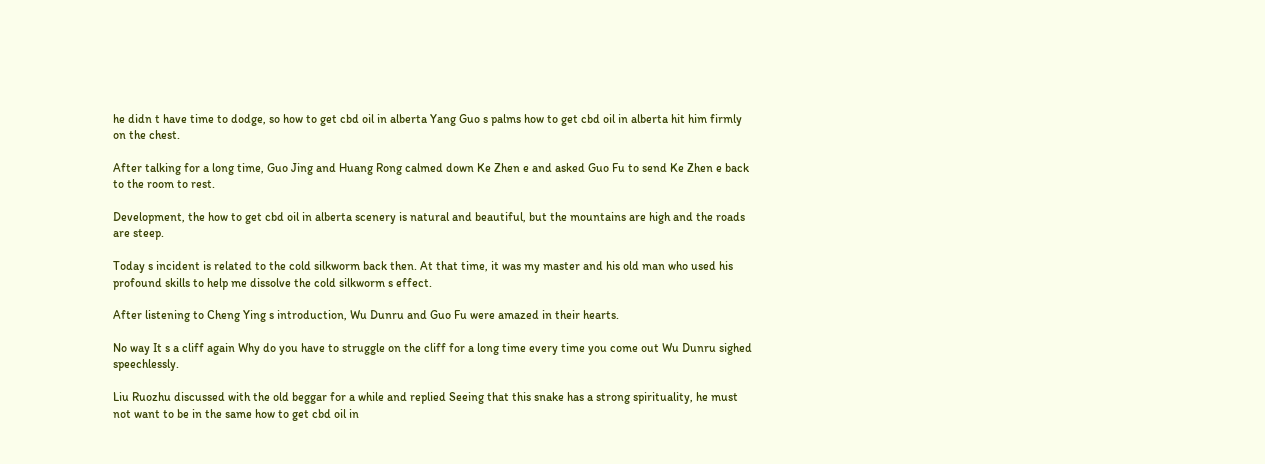he didn t have time to dodge, so how to get cbd oil in alberta Yang Guo s palms how to get cbd oil in alberta hit him firmly on the chest.

After talking for a long time, Guo Jing and Huang Rong calmed down Ke Zhen e and asked Guo Fu to send Ke Zhen e back to the room to rest.

Development, the how to get cbd oil in alberta scenery is natural and beautiful, but the mountains are high and the roads are steep.

Today s incident is related to the cold silkworm back then. At that time, it was my master and his old man who used his profound skills to help me dissolve the cold silkworm s effect.

After listening to Cheng Ying s introduction, Wu Dunru and Guo Fu were amazed in their hearts.

No way It s a cliff again Why do you have to struggle on the cliff for a long time every time you come out Wu Dunru sighed speechlessly.

Liu Ruozhu discussed with the old beggar for a while and replied Seeing that this snake has a strong spirituality, he must not want to be in the same how to get cbd oil in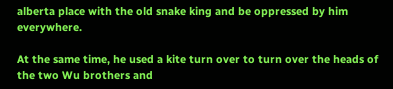alberta place with the old snake king and be oppressed by him everywhere.

At the same time, he used a kite turn over to turn over the heads of the two Wu brothers and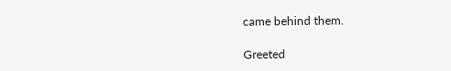came behind them.

Greeted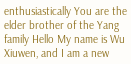enthusiastically You are the elder brother of the Yang family Hello My name is Wu Xiuwen, and I am a new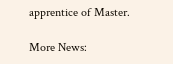apprentice of Master.

More News: